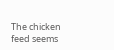The chicken feed seems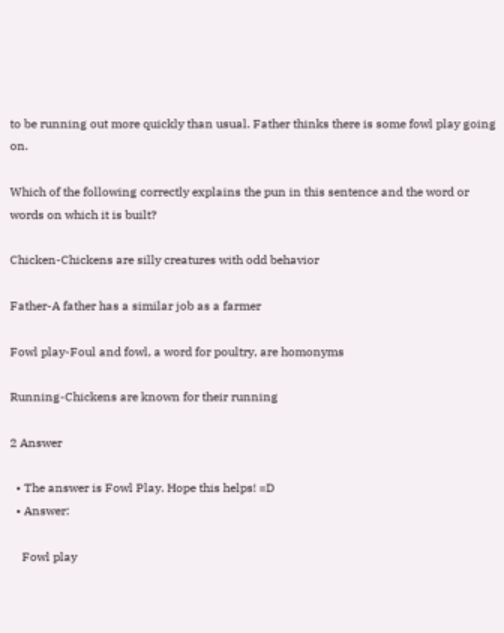to be running out more quickly than usual. Father thinks there is some fowl play going on.

Which of the following correctly explains the pun in this sentence and the word or words on which it is built?

Chicken-Chickens are silly creatures with odd behavior

Father-A father has a similar job as a farmer

Fowl play-Foul and fowl, a word for poultry, are homonyms

Running-Chickens are known for their running

2 Answer

  • The answer is Fowl Play. Hope this helps! =D
  • Answer:

    Fowl play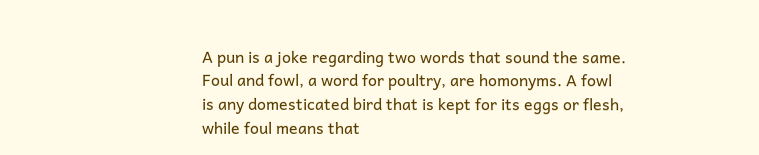A pun is a joke regarding two words that sound the same. Foul and fowl, a word for poultry, are homonyms. A fowl is any domesticated bird that is kept for its eggs or flesh, while foul means that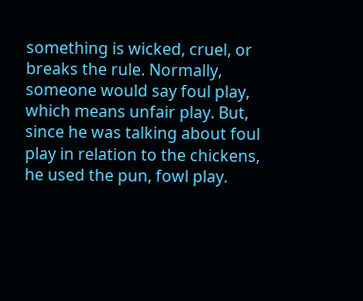something is wicked, cruel, or breaks the rule. Normally, someone would say foul play, which means unfair play. But, since he was talking about foul play in relation to the chickens, he used the pun, fowl play.